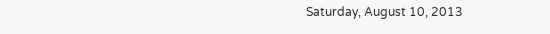Saturday, August 10, 2013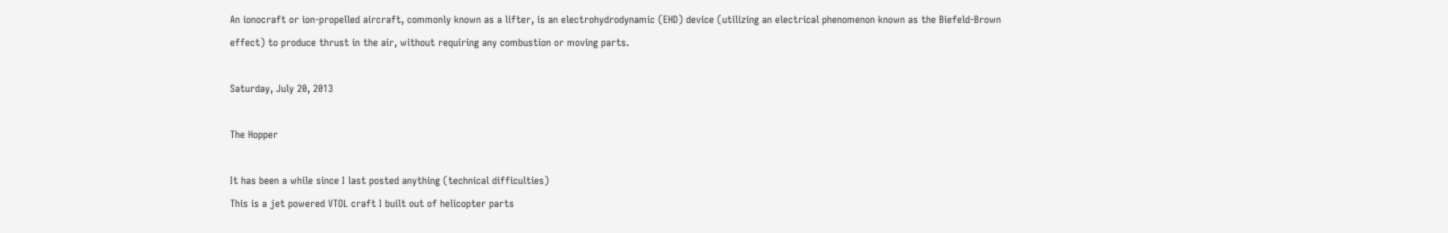An ionocraft or ion-propelled aircraft, commonly known as a lifter, is an electrohydrodynamic (EHD) device (utilizing an electrical phenomenon known as the Biefeld-Brown effect) to produce thrust in the air, without requiring any combustion or moving parts.

Saturday, July 20, 2013

The Hopper

It has been a while since I last posted anything (technical difficulties)
This is a jet powered VTOL craft I built out of helicopter parts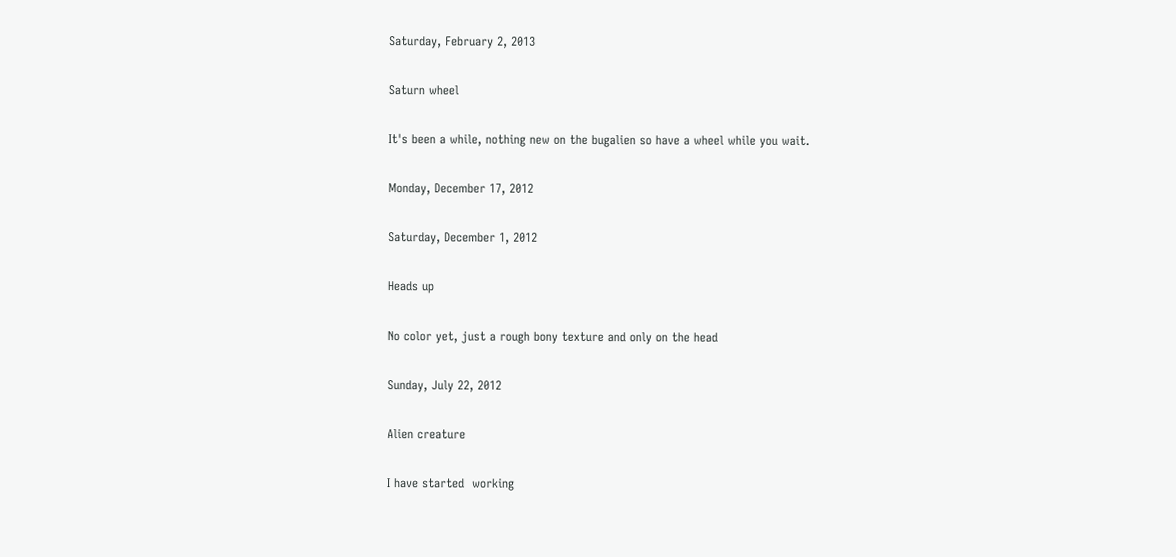Saturday, February 2, 2013

Saturn wheel

It's been a while, nothing new on the bugalien so have a wheel while you wait.

Monday, December 17, 2012

Saturday, December 1, 2012

Heads up

No color yet, just a rough bony texture and only on the head

Sunday, July 22, 2012

Alien creature

I have started  working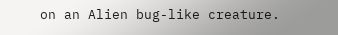on an Alien bug-like creature.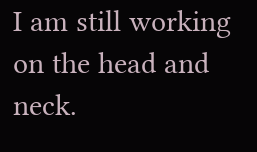I am still working on the head and neck.